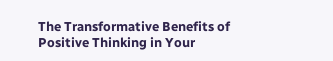The Transformative Benefits of Positive Thinking in Your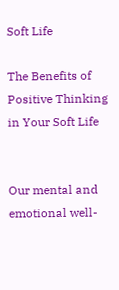Soft Life

The Benefits of Positive Thinking in Your Soft Life


Our mental and emotional well-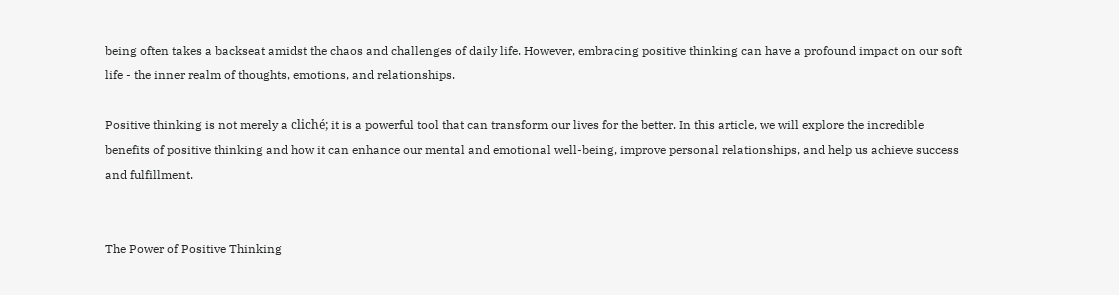being often takes a backseat amidst the chaos and challenges of daily life. However, embracing positive thinking can have a profound impact on our soft life - the inner realm of thoughts, emotions, and relationships.

Positive thinking is not merely a cliché; it is a powerful tool that can transform our lives for the better. In this article, we will explore the incredible benefits of positive thinking and how it can enhance our mental and emotional well-being, improve personal relationships, and help us achieve success and fulfillment.


The Power of Positive Thinking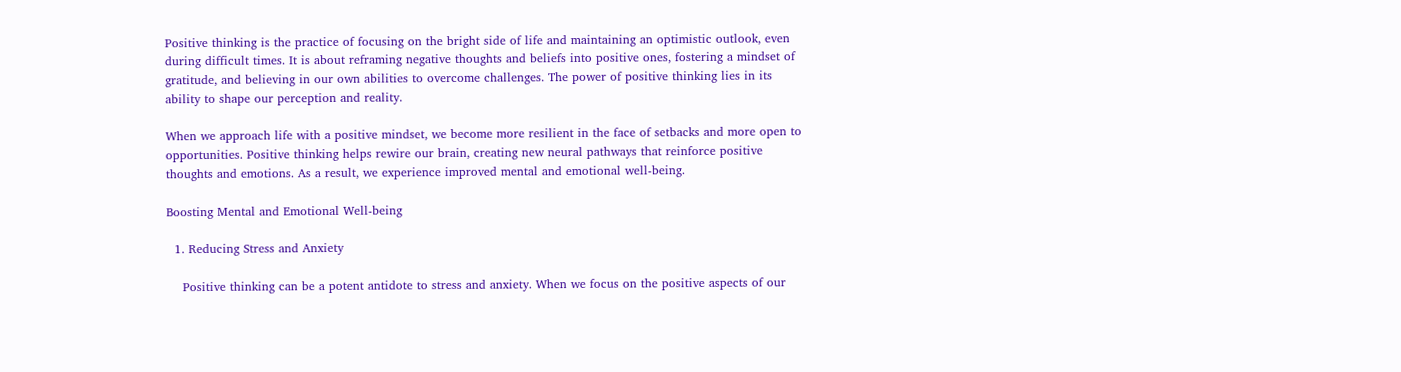Positive thinking is the practice of focusing on the bright side of life and maintaining an optimistic outlook, even during difficult times. It is about reframing negative thoughts and beliefs into positive ones, fostering a mindset of gratitude, and believing in our own abilities to overcome challenges. The power of positive thinking lies in its ability to shape our perception and reality.

When we approach life with a positive mindset, we become more resilient in the face of setbacks and more open to opportunities. Positive thinking helps rewire our brain, creating new neural pathways that reinforce positive thoughts and emotions. As a result, we experience improved mental and emotional well-being.

Boosting Mental and Emotional Well-being

  1. Reducing Stress and Anxiety

    Positive thinking can be a potent antidote to stress and anxiety. When we focus on the positive aspects of our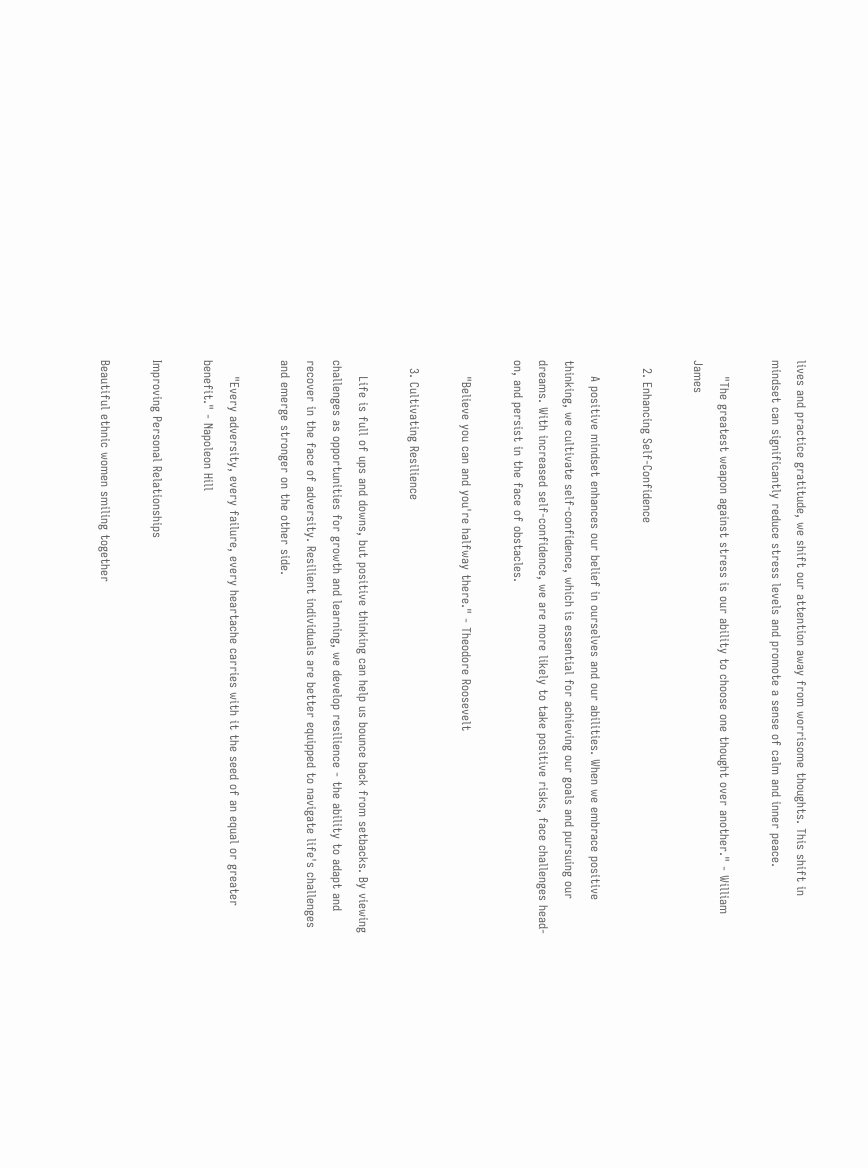lives and practice gratitude, we shift our attention away from worrisome thoughts. This shift in mindset can significantly reduce stress levels and promote a sense of calm and inner peace.

    "The greatest weapon against stress is our ability to choose one thought over another." - William James

  2. Enhancing Self-Confidence

    A positive mindset enhances our belief in ourselves and our abilities. When we embrace positive thinking, we cultivate self-confidence, which is essential for achieving our goals and pursuing our dreams. With increased self-confidence, we are more likely to take positive risks, face challenges head-on, and persist in the face of obstacles.

    "Believe you can and you're halfway there." - Theodore Roosevelt

  3. Cultivating Resilience

    Life is full of ups and downs, but positive thinking can help us bounce back from setbacks. By viewing challenges as opportunities for growth and learning, we develop resilience - the ability to adapt and recover in the face of adversity. Resilient individuals are better equipped to navigate life's challenges and emerge stronger on the other side.

    "Every adversity, every failure, every heartache carries with it the seed of an equal or greater benefit." - Napoleon Hill

Improving Personal Relationships

Beautiful ethnic women smiling together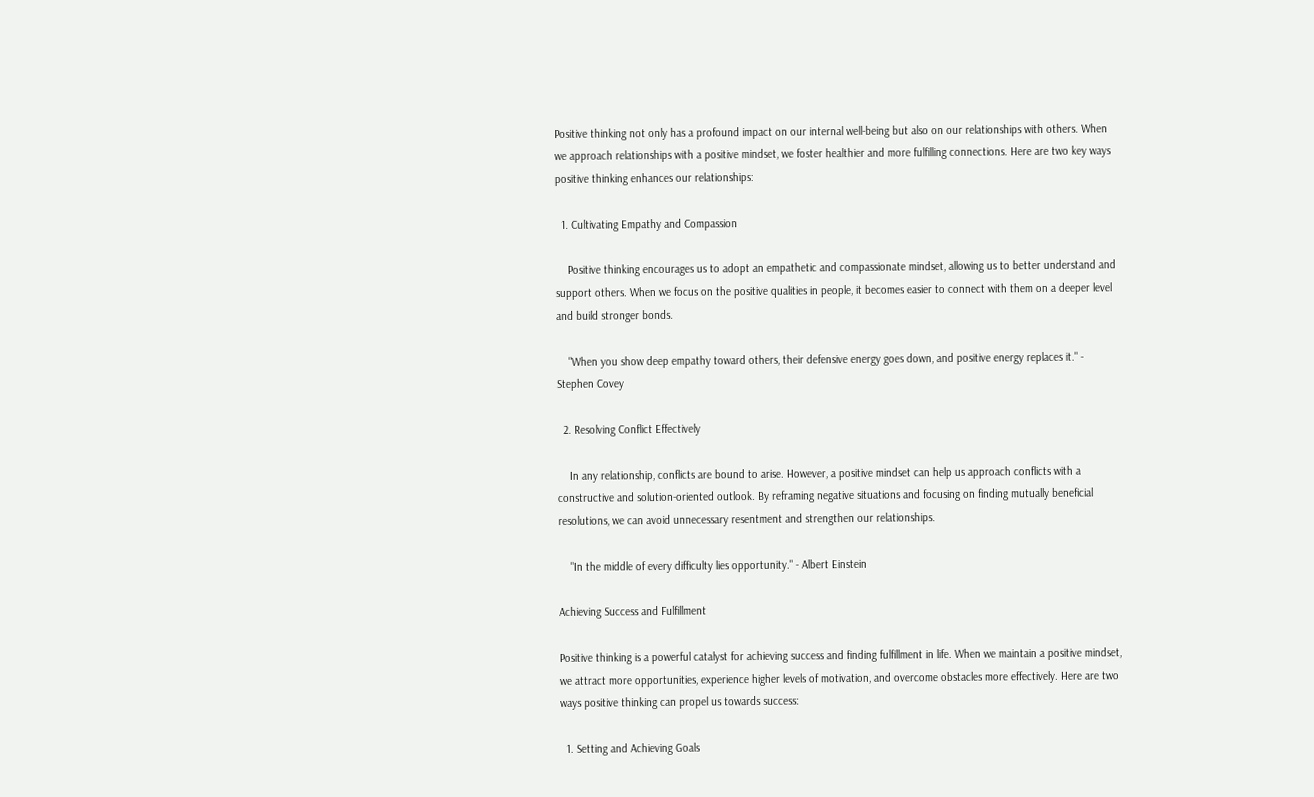Positive thinking not only has a profound impact on our internal well-being but also on our relationships with others. When we approach relationships with a positive mindset, we foster healthier and more fulfilling connections. Here are two key ways positive thinking enhances our relationships:

  1. Cultivating Empathy and Compassion

    Positive thinking encourages us to adopt an empathetic and compassionate mindset, allowing us to better understand and support others. When we focus on the positive qualities in people, it becomes easier to connect with them on a deeper level and build stronger bonds.

    "When you show deep empathy toward others, their defensive energy goes down, and positive energy replaces it." - Stephen Covey

  2. Resolving Conflict Effectively

    In any relationship, conflicts are bound to arise. However, a positive mindset can help us approach conflicts with a constructive and solution-oriented outlook. By reframing negative situations and focusing on finding mutually beneficial resolutions, we can avoid unnecessary resentment and strengthen our relationships.

    "In the middle of every difficulty lies opportunity." - Albert Einstein

Achieving Success and Fulfillment

Positive thinking is a powerful catalyst for achieving success and finding fulfillment in life. When we maintain a positive mindset, we attract more opportunities, experience higher levels of motivation, and overcome obstacles more effectively. Here are two ways positive thinking can propel us towards success:

  1. Setting and Achieving Goals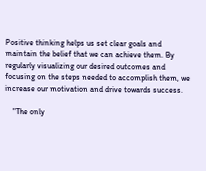Positive thinking helps us set clear goals and maintain the belief that we can achieve them. By regularly visualizing our desired outcomes and focusing on the steps needed to accomplish them, we increase our motivation and drive towards success.

    "The only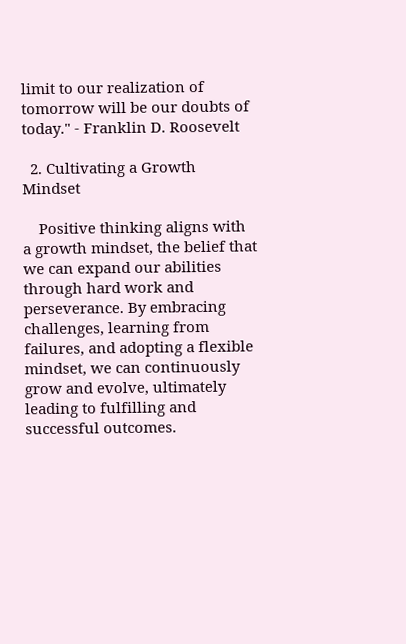limit to our realization of tomorrow will be our doubts of today." - Franklin D. Roosevelt

  2. Cultivating a Growth Mindset

    Positive thinking aligns with a growth mindset, the belief that we can expand our abilities through hard work and perseverance. By embracing challenges, learning from failures, and adopting a flexible mindset, we can continuously grow and evolve, ultimately leading to fulfilling and successful outcomes.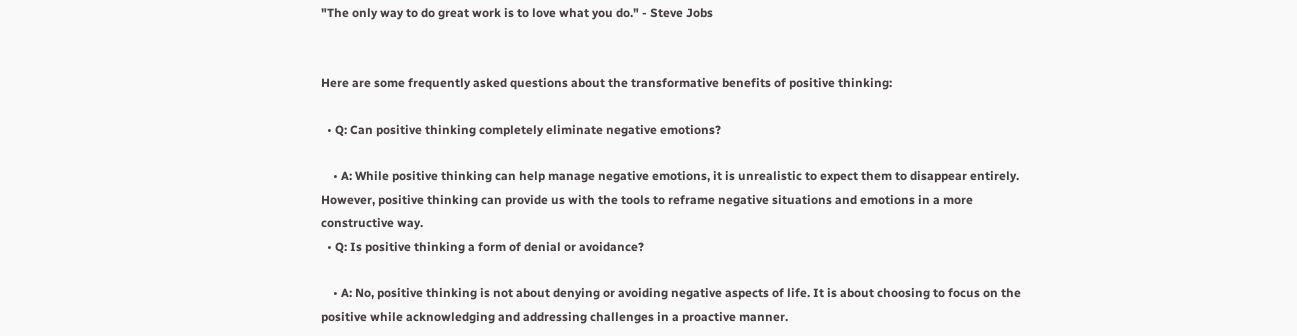"The only way to do great work is to love what you do." - Steve Jobs


Here are some frequently asked questions about the transformative benefits of positive thinking:

  • Q: Can positive thinking completely eliminate negative emotions?

    • A: While positive thinking can help manage negative emotions, it is unrealistic to expect them to disappear entirely. However, positive thinking can provide us with the tools to reframe negative situations and emotions in a more constructive way.
  • Q: Is positive thinking a form of denial or avoidance?

    • A: No, positive thinking is not about denying or avoiding negative aspects of life. It is about choosing to focus on the positive while acknowledging and addressing challenges in a proactive manner.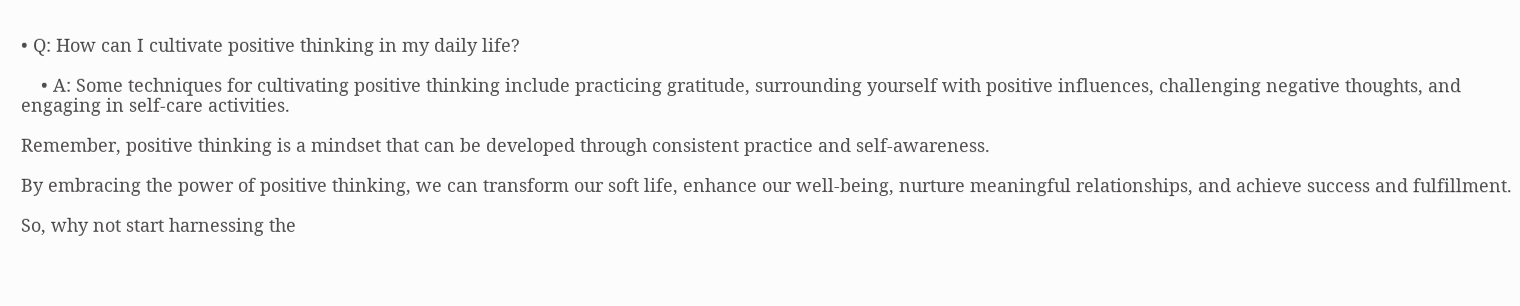• Q: How can I cultivate positive thinking in my daily life?

    • A: Some techniques for cultivating positive thinking include practicing gratitude, surrounding yourself with positive influences, challenging negative thoughts, and engaging in self-care activities.

Remember, positive thinking is a mindset that can be developed through consistent practice and self-awareness.

By embracing the power of positive thinking, we can transform our soft life, enhance our well-being, nurture meaningful relationships, and achieve success and fulfillment.

So, why not start harnessing the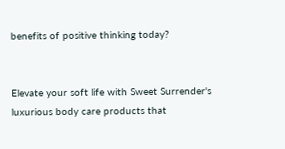benefits of positive thinking today?


Elevate your soft life with Sweet Surrender's luxurious body care products that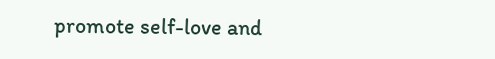promote self-love and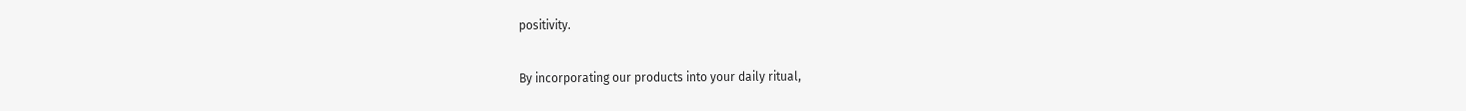positivity.

By incorporating our products into your daily ritual,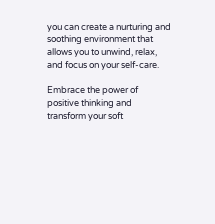you can create a nurturing and soothing environment that allows you to unwind, relax, and focus on your self-care.

Embrace the power of positive thinking and transform your soft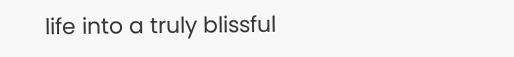life into a truly blissful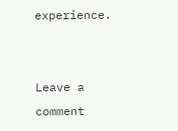experience.


Leave a comment